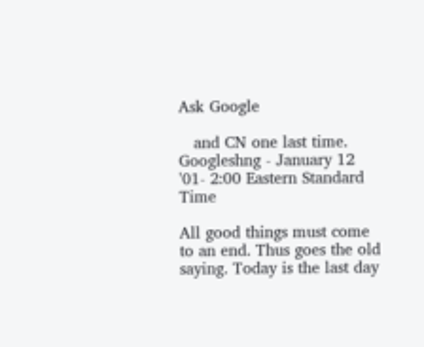Ask Google

   and CN one last time.
Googleshng - January 12 '01- 2:00 Eastern Standard Time

All good things must come to an end. Thus goes the old saying. Today is the last day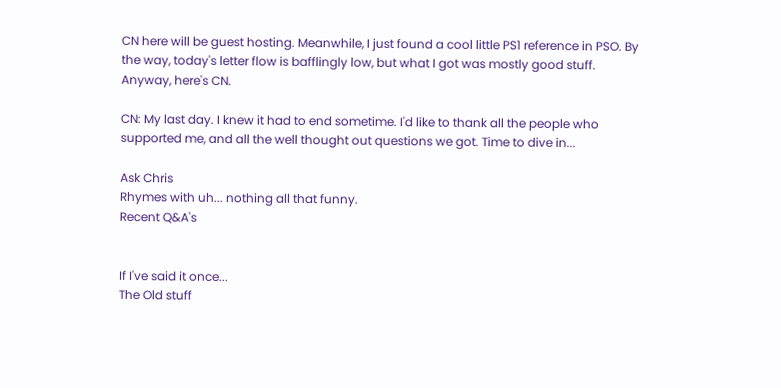CN here will be guest hosting. Meanwhile, I just found a cool little PS1 reference in PSO. By the way, today's letter flow is bafflingly low, but what I got was mostly good stuff. Anyway, here's CN.

CN: My last day. I knew it had to end sometime. I'd like to thank all the people who supported me, and all the well thought out questions we got. Time to dive in...

Ask Chris
Rhymes with uh... nothing all that funny.
Recent Q&A's


If I've said it once...
The Old stuff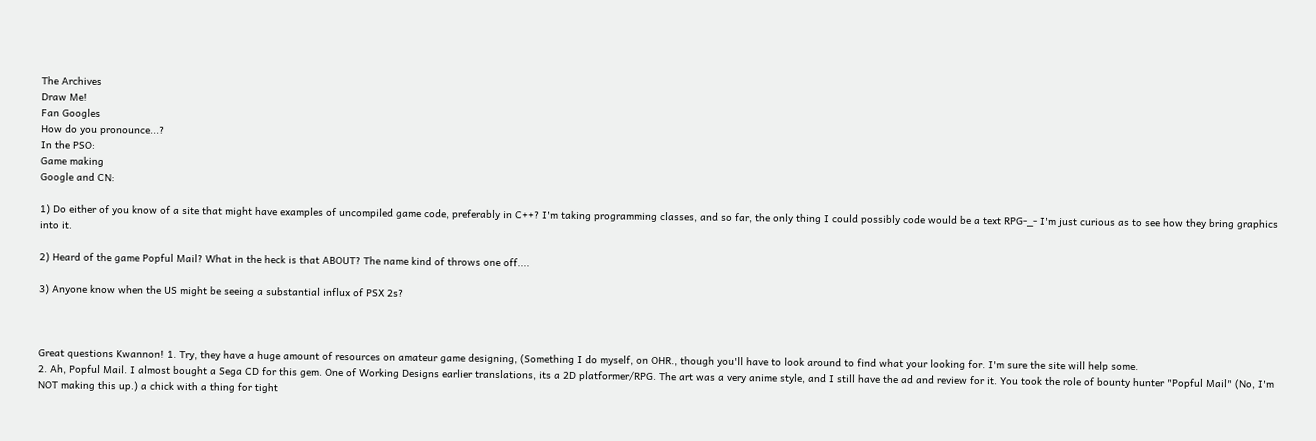The Archives
Draw Me!
Fan Googles
How do you pronounce...?
In the PSO:
Game making
Google and CN:

1) Do either of you know of a site that might have examples of uncompiled game code, preferably in C++? I'm taking programming classes, and so far, the only thing I could possibly code would be a text RPG-_- I'm just curious as to see how they bring graphics into it.

2) Heard of the game Popful Mail? What in the heck is that ABOUT? The name kind of throws one off....

3) Anyone know when the US might be seeing a substantial influx of PSX 2s?



Great questions Kwannon! 1. Try, they have a huge amount of resources on amateur game designing, (Something I do myself, on OHR., though you'll have to look around to find what your looking for. I'm sure the site will help some.
2. Ah, Popful Mail. I almost bought a Sega CD for this gem. One of Working Designs earlier translations, its a 2D platformer/RPG. The art was a very anime style, and I still have the ad and review for it. You took the role of bounty hunter "Popful Mail" (No, I'm NOT making this up.) a chick with a thing for tight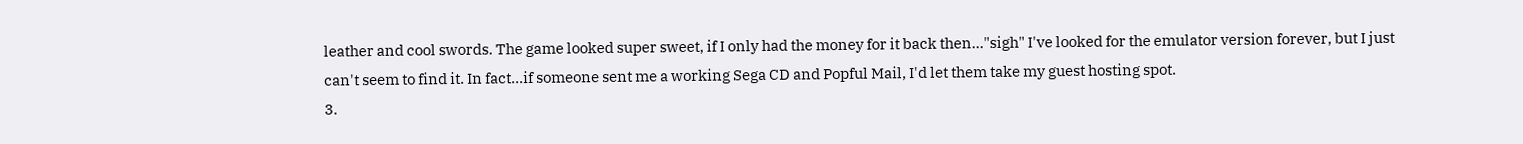leather and cool swords. The game looked super sweet, if I only had the money for it back then..."sigh" I've looked for the emulator version forever, but I just can't seem to find it. In fact...if someone sent me a working Sega CD and Popful Mail, I'd let them take my guest hosting spot.
3.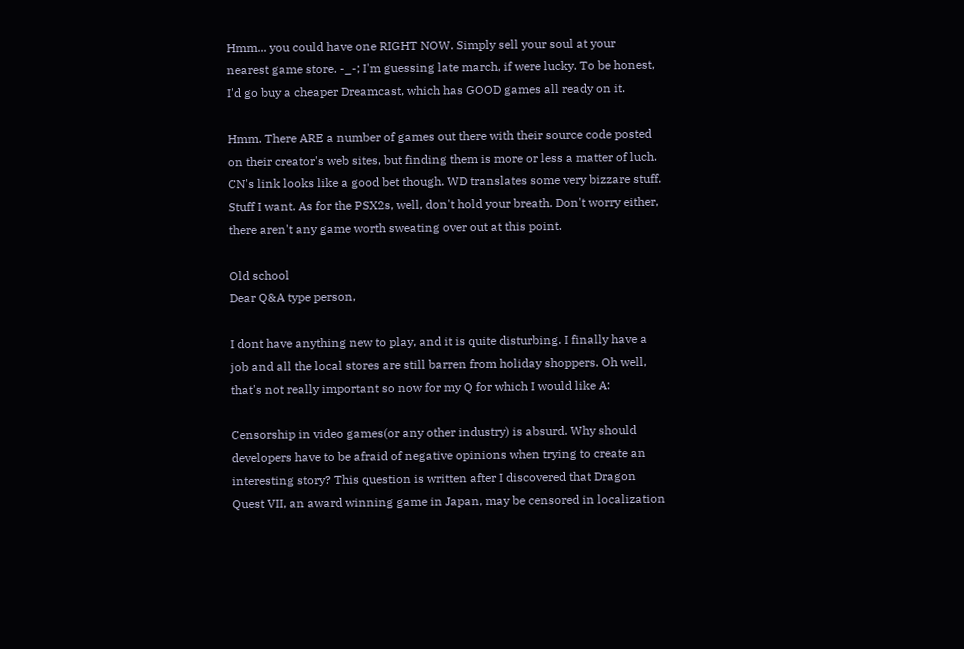Hmm... you could have one RIGHT NOW. Simply sell your soul at your nearest game store. -_-; I'm guessing late march, if were lucky. To be honest, I'd go buy a cheaper Dreamcast, which has GOOD games all ready on it.

Hmm. There ARE a number of games out there with their source code posted on their creator's web sites, but finding them is more or less a matter of luch. CN's link looks like a good bet though. WD translates some very bizzare stuff. Stuff I want. As for the PSX2s, well, don't hold your breath. Don't worry either, there aren't any game worth sweating over out at this point.

Old school
Dear Q&A type person,

I dont have anything new to play, and it is quite disturbing. I finally have a job and all the local stores are still barren from holiday shoppers. Oh well, that's not really important so now for my Q for which I would like A:

Censorship in video games(or any other industry) is absurd. Why should developers have to be afraid of negative opinions when trying to create an interesting story? This question is written after I discovered that Dragon Quest VII, an award winning game in Japan, may be censored in localization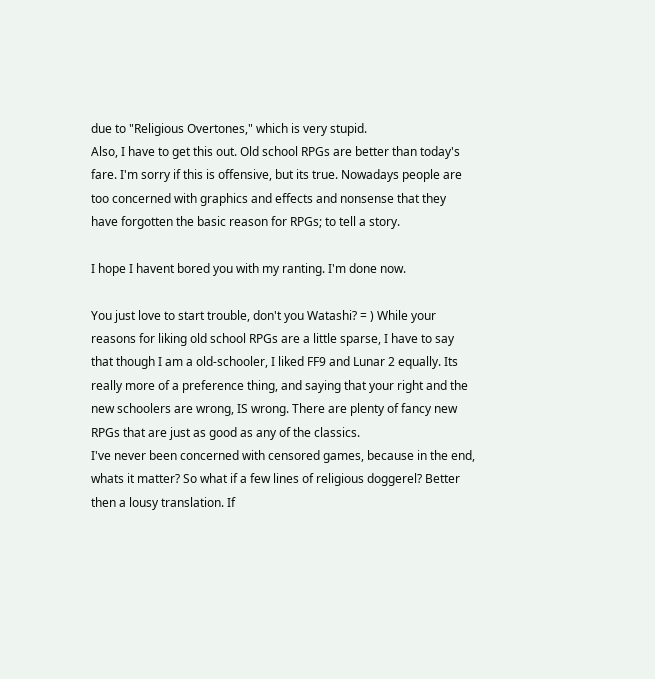due to "Religious Overtones," which is very stupid.
Also, I have to get this out. Old school RPGs are better than today's fare. I'm sorry if this is offensive, but its true. Nowadays people are too concerned with graphics and effects and nonsense that they have forgotten the basic reason for RPGs; to tell a story.

I hope I havent bored you with my ranting. I'm done now.

You just love to start trouble, don't you Watashi? = ) While your reasons for liking old school RPGs are a little sparse, I have to say that though I am a old-schooler, I liked FF9 and Lunar 2 equally. Its really more of a preference thing, and saying that your right and the new schoolers are wrong, IS wrong. There are plenty of fancy new RPGs that are just as good as any of the classics.
I've never been concerned with censored games, because in the end, whats it matter? So what if a few lines of religious doggerel? Better then a lousy translation. If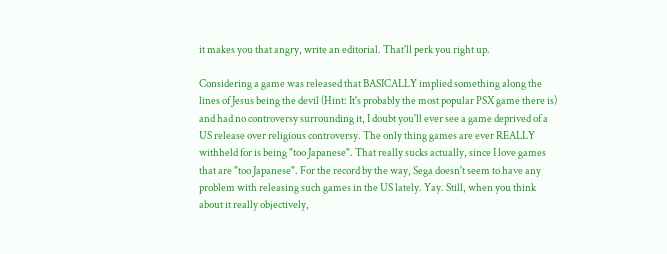it makes you that angry, write an editorial. That'll perk you right up.

Considering a game was released that BASICALLY implied something along the lines of Jesus being the devil (Hint: It's probably the most popular PSX game there is) and had no controversy surrounding it, I doubt you'll ever see a game deprived of a US release over religious controversy. The only thing games are ever REALLY withheld for is being "too Japanese". That really sucks actually, since I love games that are "too Japanese". For the record by the way, Sega doesn't seem to have any problem with releasing such games in the US lately. Yay. Still, when you think about it really objectively,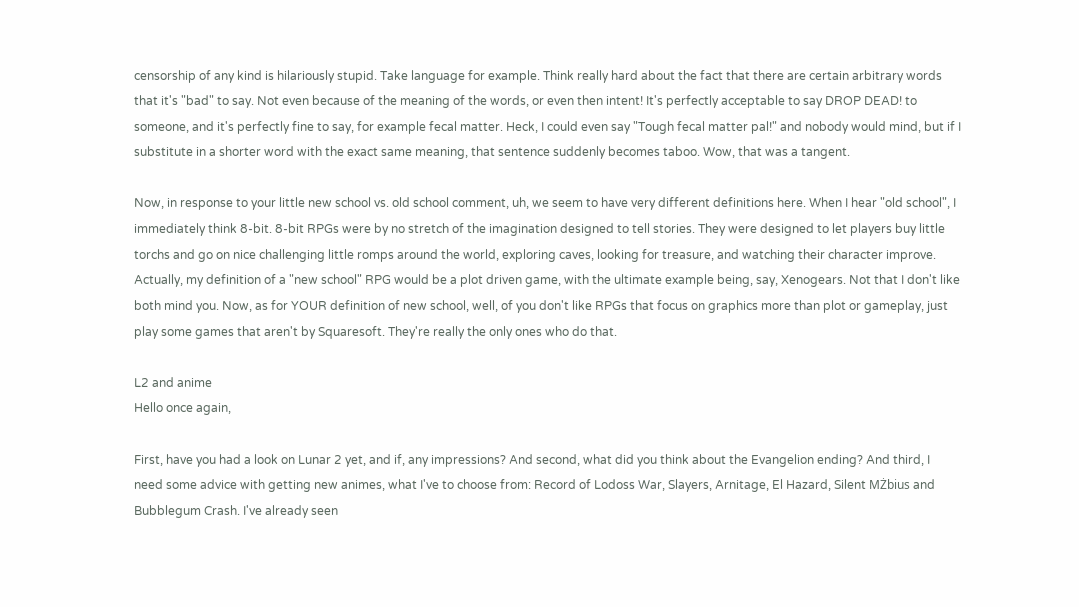censorship of any kind is hilariously stupid. Take language for example. Think really hard about the fact that there are certain arbitrary words that it's "bad" to say. Not even because of the meaning of the words, or even then intent! It's perfectly acceptable to say DROP DEAD! to someone, and it's perfectly fine to say, for example fecal matter. Heck, I could even say "Tough fecal matter pal!" and nobody would mind, but if I substitute in a shorter word with the exact same meaning, that sentence suddenly becomes taboo. Wow, that was a tangent.

Now, in response to your little new school vs. old school comment, uh, we seem to have very different definitions here. When I hear "old school", I immediately think 8-bit. 8-bit RPGs were by no stretch of the imagination designed to tell stories. They were designed to let players buy little torchs and go on nice challenging little romps around the world, exploring caves, looking for treasure, and watching their character improve. Actually, my definition of a "new school" RPG would be a plot driven game, with the ultimate example being, say, Xenogears. Not that I don't like both mind you. Now, as for YOUR definition of new school, well, of you don't like RPGs that focus on graphics more than plot or gameplay, just play some games that aren't by Squaresoft. They're really the only ones who do that.

L2 and anime
Hello once again,

First, have you had a look on Lunar 2 yet, and if, any impressions? And second, what did you think about the Evangelion ending? And third, I need some advice with getting new animes, what I've to choose from: Record of Lodoss War, Slayers, Arnitage, El Hazard, Silent MŻbius and Bubblegum Crash. I've already seen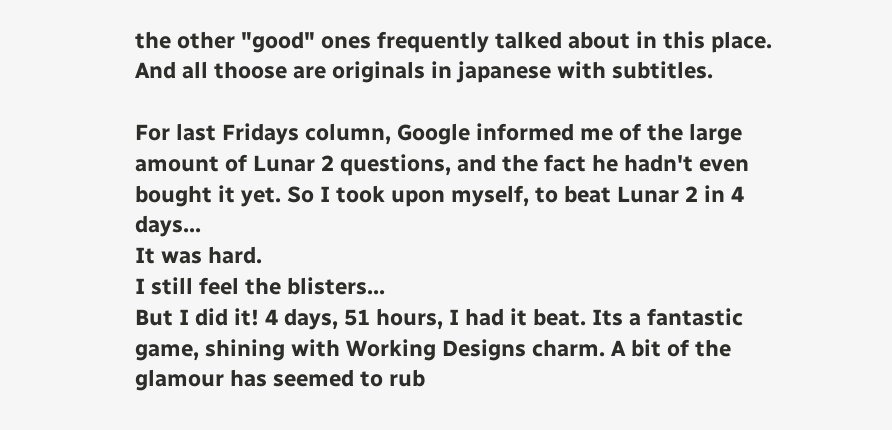the other "good" ones frequently talked about in this place. And all thoose are originals in japanese with subtitles.

For last Fridays column, Google informed me of the large amount of Lunar 2 questions, and the fact he hadn't even bought it yet. So I took upon myself, to beat Lunar 2 in 4 days...
It was hard.
I still feel the blisters...
But I did it! 4 days, 51 hours, I had it beat. Its a fantastic game, shining with Working Designs charm. A bit of the glamour has seemed to rub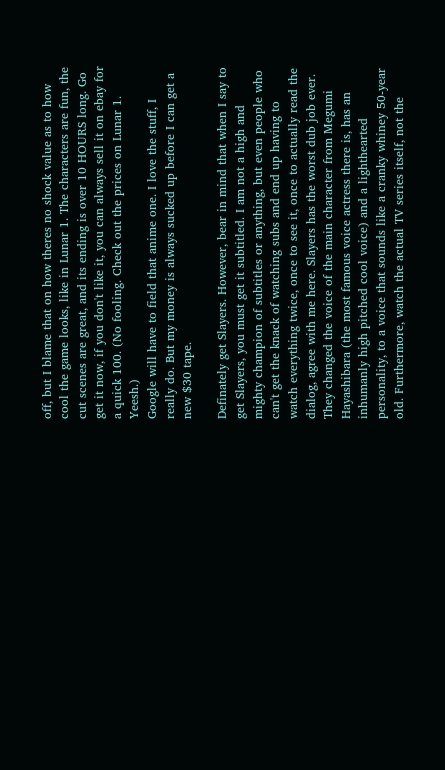off, but I blame that on how theres no shock value as to how cool the game looks, like in Lunar 1. The characters are fun, the cut scenes are great, and its ending is over 10 HOURS long. Go get it now, if you don't like it, you can always sell it on ebay for a quick 100. (No fooling. Check out the prices on Lunar 1. Yeesh.)
Google will have to field that anime one. I love the stuff, I really do. But my money is always sucked up before I can get a new $30 tape.

Definately get Slayers. However, bear in mind that when I say to get Slayers, you must get it subtitled. I am not a high and mighty champion of subtitles or anything, but even people who can't get the knack of watching subs and end up having to watch everything twice, once to see it, once to actually read the dialog, agree with me here. Slayers has the worst dub job ever. They changed the voice of the main character from Megumi Hayashibara (the most famous voice actress there is, has an inhumanly high pitched cool voice) and a lighthearted personality, to a voice that sounds like a cranky whiney 50-year old. Furthermore, watch the actual TV series itself, not the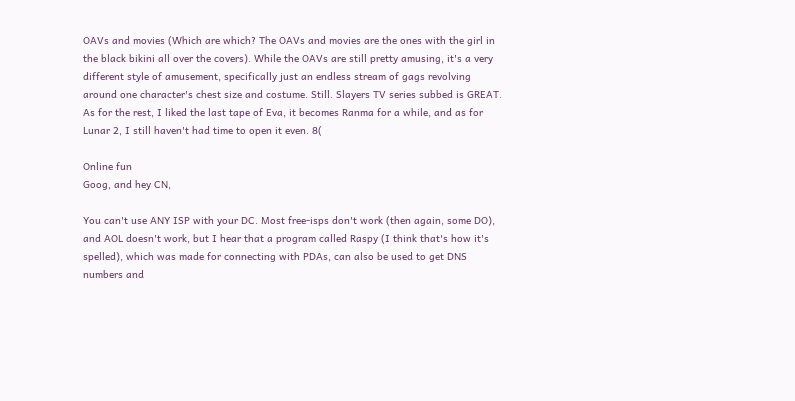OAVs and movies (Which are which? The OAVs and movies are the ones with the girl in the black bikini all over the covers). While the OAVs are still pretty amusing, it's a very different style of amusement, specifically just an endless stream of gags revolving around one character's chest size and costume. Still. Slayers TV series subbed is GREAT. As for the rest, I liked the last tape of Eva, it becomes Ranma for a while, and as for Lunar 2, I still haven't had time to open it even. 8(

Online fun
Goog, and hey CN,

You can't use ANY ISP with your DC. Most free-isps don't work (then again, some DO), and AOL doesn't work, but I hear that a program called Raspy (I think that's how it's spelled), which was made for connecting with PDAs, can also be used to get DNS numbers and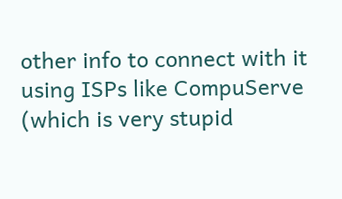other info to connect with it using ISPs like CompuServe (which is very stupid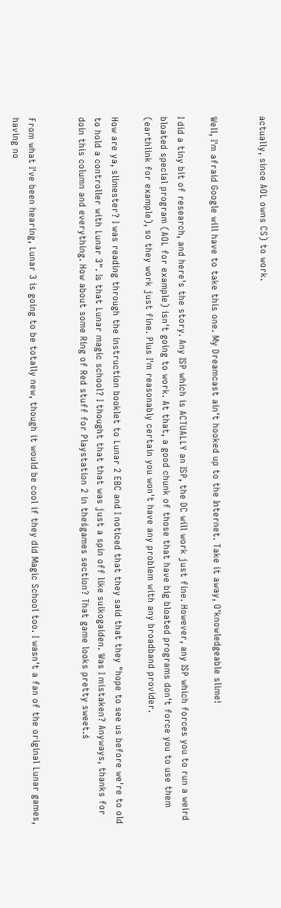actually, since AOL owns CS) to work.


Well, I'm afraid Google will have to take this one. My Dreamcast ain't hooked up to the Internet. Take it away, O'knowledgeable slime!

I did a tiny bit of research, and here's the story. Any ISP which is ACTUALLY an ISP, the DC will work just fine. However, any ISP which forces you to run a weird bloated special program (AOL for example) isn't going to work. At that, a good chunk of those that have big bloated programs don't force you to use them (earthlink for example), so they work just fine. Plus I'm reasonably certain you won't have any problem with any broadband provider.

How are ya, slimester? I was reading through the instruction booklet to Lunar 2 EBC and I noticed that they said that they "hope to see us before we're to old to hold a controller with Lunar 3". Is that Lunar magic school? I thought that that was just a spin off like suikogaiden. Was I mistaken? Anyways, thanks for doin this column and everything. How about some Ring of Red stuff for Playstation 2 in theśgames section? That game looks pretty sweet.ś


From what I've been hearing, Lunar 3 is going to be totally new, though it would be cool if they did Magic School too. I wasn't a fan of the original Lunar games, having no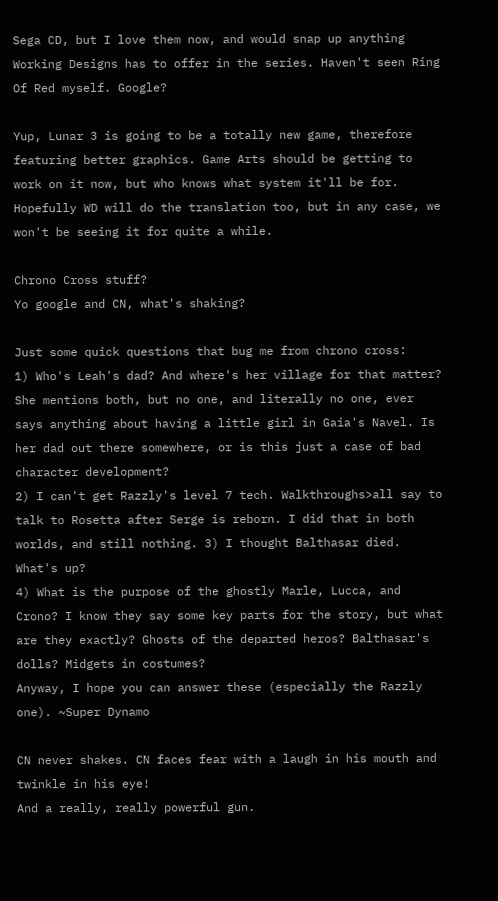Sega CD, but I love them now, and would snap up anything Working Designs has to offer in the series. Haven't seen Ring Of Red myself. Google?

Yup, Lunar 3 is going to be a totally new game, therefore featuring better graphics. Game Arts should be getting to work on it now, but who knows what system it'll be for. Hopefully WD will do the translation too, but in any case, we won't be seeing it for quite a while.

Chrono Cross stuff?
Yo google and CN, what's shaking?

Just some quick questions that bug me from chrono cross:
1) Who's Leah's dad? And where's her village for that matter? She mentions both, but no one, and literally no one, ever says anything about having a little girl in Gaia's Navel. Is her dad out there somewhere, or is this just a case of bad character development?
2) I can't get Razzly's level 7 tech. Walkthroughs>all say to talk to Rosetta after Serge is reborn. I did that in both worlds, and still nothing. 3) I thought Balthasar died. What's up?
4) What is the purpose of the ghostly Marle, Lucca, and Crono? I know they say some key parts for the story, but what are they exactly? Ghosts of the departed heros? Balthasar's dolls? Midgets in costumes?
Anyway, I hope you can answer these (especially the Razzly one). ~Super Dynamo

CN never shakes. CN faces fear with a laugh in his mouth and twinkle in his eye!
And a really, really powerful gun.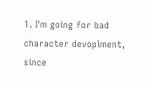1. I'm going for bad character devoplment, since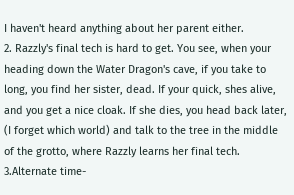I haven't heard anything about her parent either.
2. Razzly's final tech is hard to get. You see, when your heading down the Water Dragon's cave, if you take to long, you find her sister, dead. If your quick, shes alive, and you get a nice cloak. If she dies, you head back later, (I forget which world) and talk to the tree in the middle of the grotto, where Razzly learns her final tech.
3.Alternate time-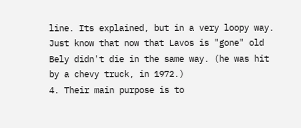line. Its explained, but in a very loopy way. Just know that now that Lavos is "gone" old Bely didn't die in the same way. (he was hit by a chevy truck, in 1972.)
4. Their main purpose is to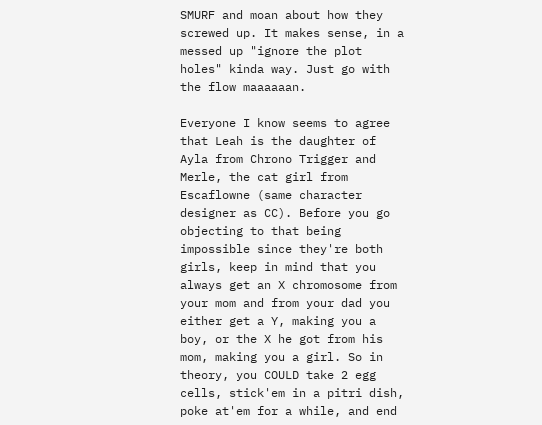SMURF and moan about how they screwed up. It makes sense, in a messed up "ignore the plot holes" kinda way. Just go with the flow maaaaaan.

Everyone I know seems to agree that Leah is the daughter of Ayla from Chrono Trigger and Merle, the cat girl from Escaflowne (same character designer as CC). Before you go objecting to that being impossible since they're both girls, keep in mind that you always get an X chromosome from your mom and from your dad you either get a Y, making you a boy, or the X he got from his mom, making you a girl. So in theory, you COULD take 2 egg cells, stick'em in a pitri dish, poke at'em for a while, and end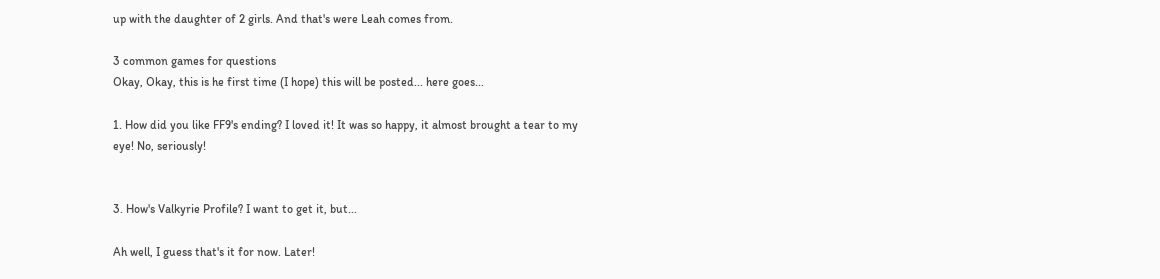up with the daughter of 2 girls. And that's were Leah comes from.

3 common games for questions
Okay, Okay, this is he first time (I hope) this will be posted... here goes...

1. How did you like FF9's ending? I loved it! It was so happy, it almost brought a tear to my eye! No, seriously!


3. How's Valkyrie Profile? I want to get it, but...

Ah well, I guess that's it for now. Later!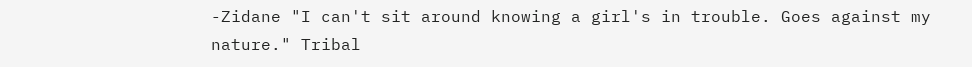-Zidane "I can't sit around knowing a girl's in trouble. Goes against my nature." Tribal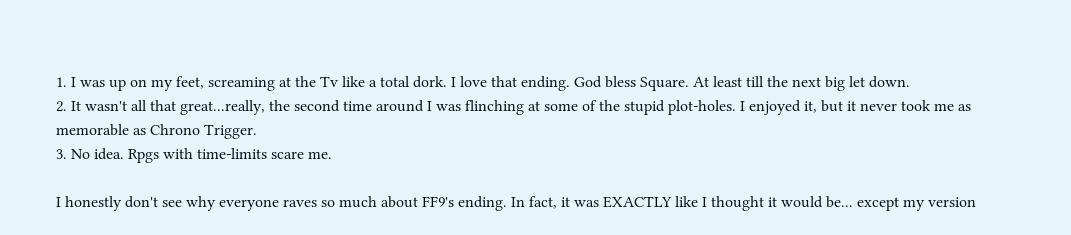1. I was up on my feet, screaming at the Tv like a total dork. I love that ending. God bless Square. At least till the next big let down.
2. It wasn't all that great...really, the second time around I was flinching at some of the stupid plot-holes. I enjoyed it, but it never took me as memorable as Chrono Trigger.
3. No idea. Rpgs with time-limits scare me.

I honestly don't see why everyone raves so much about FF9's ending. In fact, it was EXACTLY like I thought it would be... except my version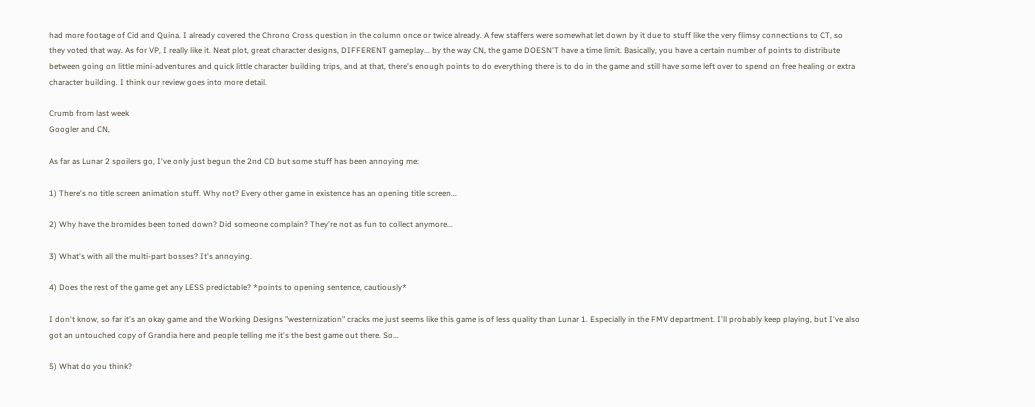had more footage of Cid and Quina. I already covered the Chrono Cross question in the column once or twice already. A few staffers were somewhat let down by it due to stuff like the very flimsy connections to CT, so they voted that way. As for VP, I really like it. Neat plot, great character designs, DIFFERENT gameplay... by the way CN, the game DOESN'T have a time limit. Basically, you have a certain number of points to distribute between going on little mini-adventures and quick little character building trips, and at that, there's enough points to do everything there is to do in the game and still have some left over to spend on free healing or extra character building. I think our review goes into more detail.

Crumb from last week
Googler and CN,

As far as Lunar 2 spoilers go, I've only just begun the 2nd CD but some stuff has been annoying me:

1) There's no title screen animation stuff. Why not? Every other game in existence has an opening title screen...

2) Why have the bromides been toned down? Did someone complain? They're not as fun to collect anymore...

3) What's with all the multi-part bosses? It's annoying.

4) Does the rest of the game get any LESS predictable? *points to opening sentence, cautiously*

I don't know, so far it's an okay game and the Working Designs "westernization" cracks me just seems like this game is of less quality than Lunar 1. Especially in the FMV department. I'll probably keep playing, but I've also got an untouched copy of Grandia here and people telling me it's the best game out there. So...

5) What do you think?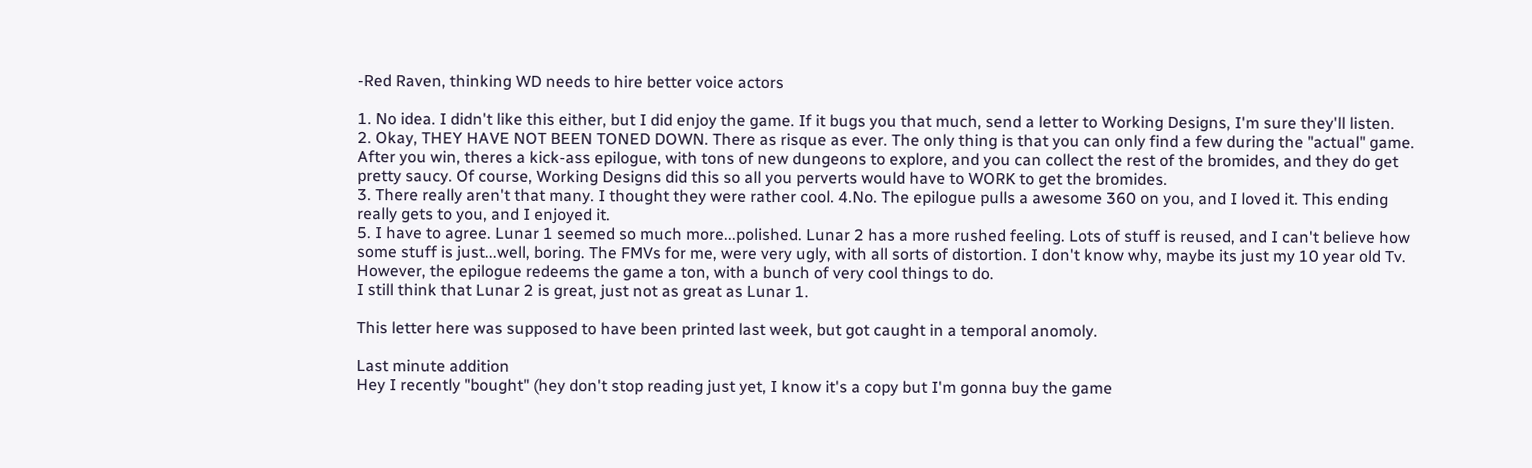-Red Raven, thinking WD needs to hire better voice actors

1. No idea. I didn't like this either, but I did enjoy the game. If it bugs you that much, send a letter to Working Designs, I'm sure they'll listen.
2. Okay, THEY HAVE NOT BEEN TONED DOWN. There as risque as ever. The only thing is that you can only find a few during the "actual" game. After you win, theres a kick-ass epilogue, with tons of new dungeons to explore, and you can collect the rest of the bromides, and they do get pretty saucy. Of course, Working Designs did this so all you perverts would have to WORK to get the bromides.
3. There really aren't that many. I thought they were rather cool. 4.No. The epilogue pulls a awesome 360 on you, and I loved it. This ending really gets to you, and I enjoyed it.
5. I have to agree. Lunar 1 seemed so much more...polished. Lunar 2 has a more rushed feeling. Lots of stuff is reused, and I can't believe how some stuff is just...well, boring. The FMVs for me, were very ugly, with all sorts of distortion. I don't know why, maybe its just my 10 year old Tv. However, the epilogue redeems the game a ton, with a bunch of very cool things to do.
I still think that Lunar 2 is great, just not as great as Lunar 1.

This letter here was supposed to have been printed last week, but got caught in a temporal anomoly.

Last minute addition
Hey I recently "bought" (hey don't stop reading just yet, I know it's a copy but I'm gonna buy the game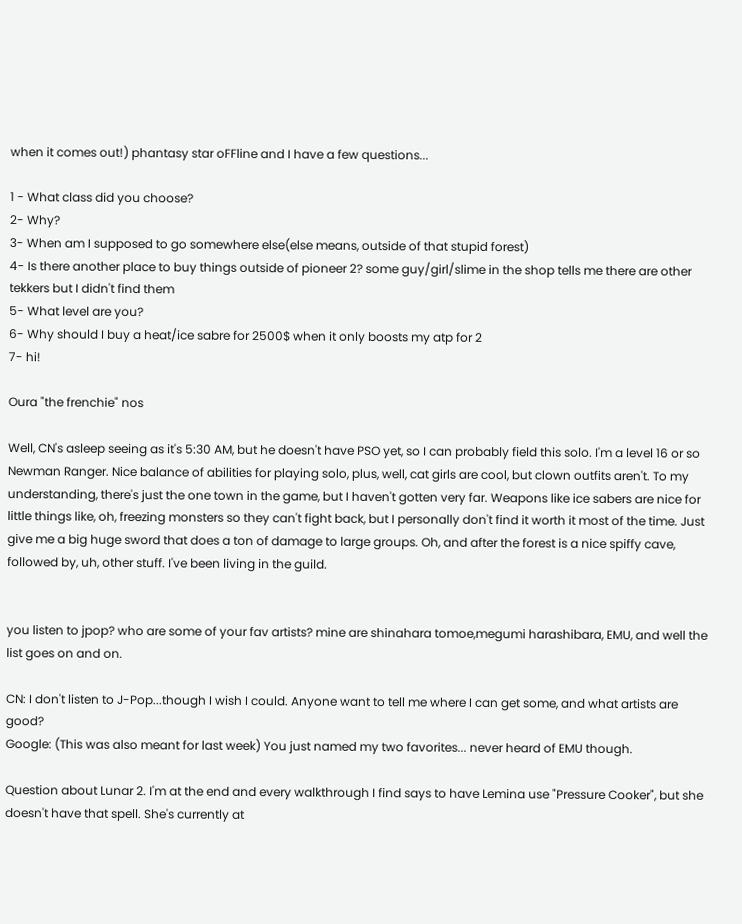when it comes out!) phantasy star oFFline and I have a few questions...

1 - What class did you choose?
2- Why?
3- When am I supposed to go somewhere else(else means, outside of that stupid forest)
4- Is there another place to buy things outside of pioneer 2? some guy/girl/slime in the shop tells me there are other tekkers but I didn't find them
5- What level are you?
6- Why should I buy a heat/ice sabre for 2500$ when it only boosts my atp for 2
7- hi!

Oura "the frenchie" nos

Well, CN's asleep seeing as it's 5:30 AM, but he doesn't have PSO yet, so I can probably field this solo. I'm a level 16 or so Newman Ranger. Nice balance of abilities for playing solo, plus, well, cat girls are cool, but clown outfits aren't. To my understanding, there's just the one town in the game, but I haven't gotten very far. Weapons like ice sabers are nice for little things like, oh, freezing monsters so they can't fight back, but I personally don't find it worth it most of the time. Just give me a big huge sword that does a ton of damage to large groups. Oh, and after the forest is a nice spiffy cave, followed by, uh, other stuff. I've been living in the guild.


you listen to jpop? who are some of your fav artists? mine are shinahara tomoe,megumi harashibara, EMU, and well the list goes on and on.

CN: I don't listen to J-Pop...though I wish I could. Anyone want to tell me where I can get some, and what artists are good?
Google: (This was also meant for last week) You just named my two favorites... never heard of EMU though.

Question about Lunar 2. I'm at the end and every walkthrough I find says to have Lemina use "Pressure Cooker", but she doesn't have that spell. She's currently at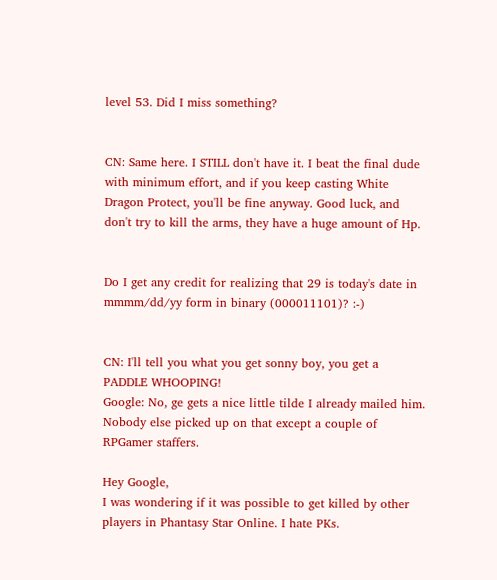level 53. Did I miss something?


CN: Same here. I STILL don't have it. I beat the final dude with minimum effort, and if you keep casting White Dragon Protect, you'll be fine anyway. Good luck, and don't try to kill the arms, they have a huge amount of Hp.


Do I get any credit for realizing that 29 is today's date in mmmm/dd/yy form in binary (000011101)? :-)


CN: I'll tell you what you get sonny boy, you get a PADDLE WHOOPING!
Google: No, ge gets a nice little tilde I already mailed him. Nobody else picked up on that except a couple of RPGamer staffers.

Hey Google,
I was wondering if it was possible to get killed by other players in Phantasy Star Online. I hate PKs.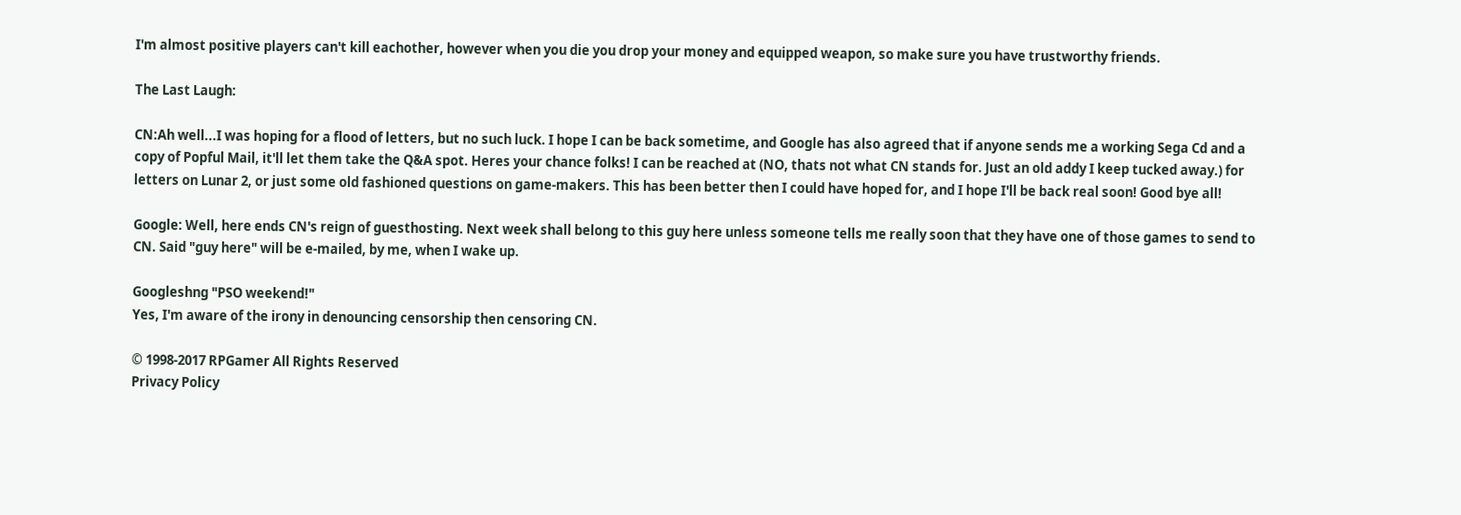I'm almost positive players can't kill eachother, however when you die you drop your money and equipped weapon, so make sure you have trustworthy friends.

The Last Laugh:

CN:Ah well...I was hoping for a flood of letters, but no such luck. I hope I can be back sometime, and Google has also agreed that if anyone sends me a working Sega Cd and a copy of Popful Mail, it'll let them take the Q&A spot. Heres your chance folks! I can be reached at (NO, thats not what CN stands for. Just an old addy I keep tucked away.) for letters on Lunar 2, or just some old fashioned questions on game-makers. This has been better then I could have hoped for, and I hope I'll be back real soon! Good bye all!

Google: Well, here ends CN's reign of guesthosting. Next week shall belong to this guy here unless someone tells me really soon that they have one of those games to send to CN. Said "guy here" will be e-mailed, by me, when I wake up.

Googleshng "PSO weekend!"
Yes, I'm aware of the irony in denouncing censorship then censoring CN.

© 1998-2017 RPGamer All Rights Reserved
Privacy Policy